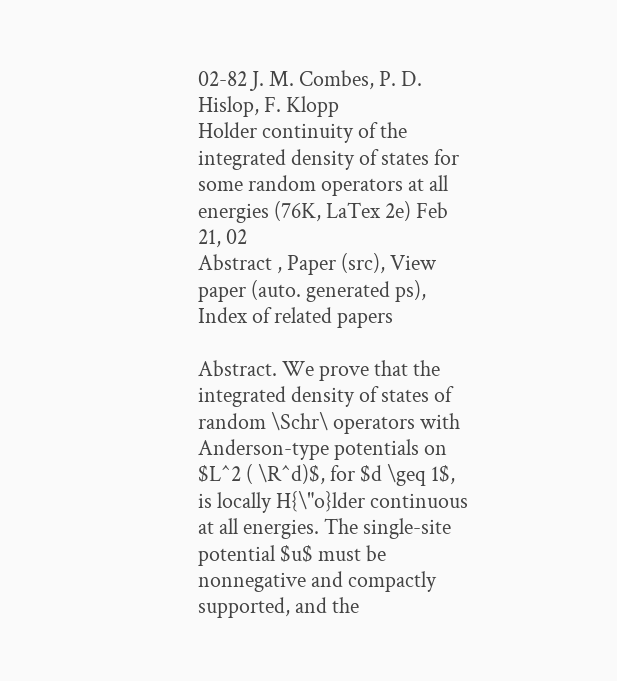02-82 J. M. Combes, P. D. Hislop, F. Klopp
Holder continuity of the integrated density of states for some random operators at all energies (76K, LaTex 2e) Feb 21, 02
Abstract , Paper (src), View paper (auto. generated ps), Index of related papers

Abstract. We prove that the integrated density of states of random \Schr\ operators with Anderson-type potentials on $L^2 ( \R^d)$, for $d \geq 1$, is locally H{\"o}lder continuous at all energies. The single-site potential $u$ must be nonnegative and compactly supported, and the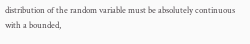distribution of the random variable must be absolutely continuous with a bounded,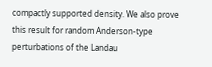compactly supported density. We also prove this result for random Anderson-type perturbations of the Landau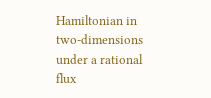Hamiltonian in two-dimensions under a rational flux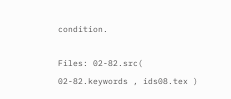condition.

Files: 02-82.src( 02-82.keywords , ids08.tex )